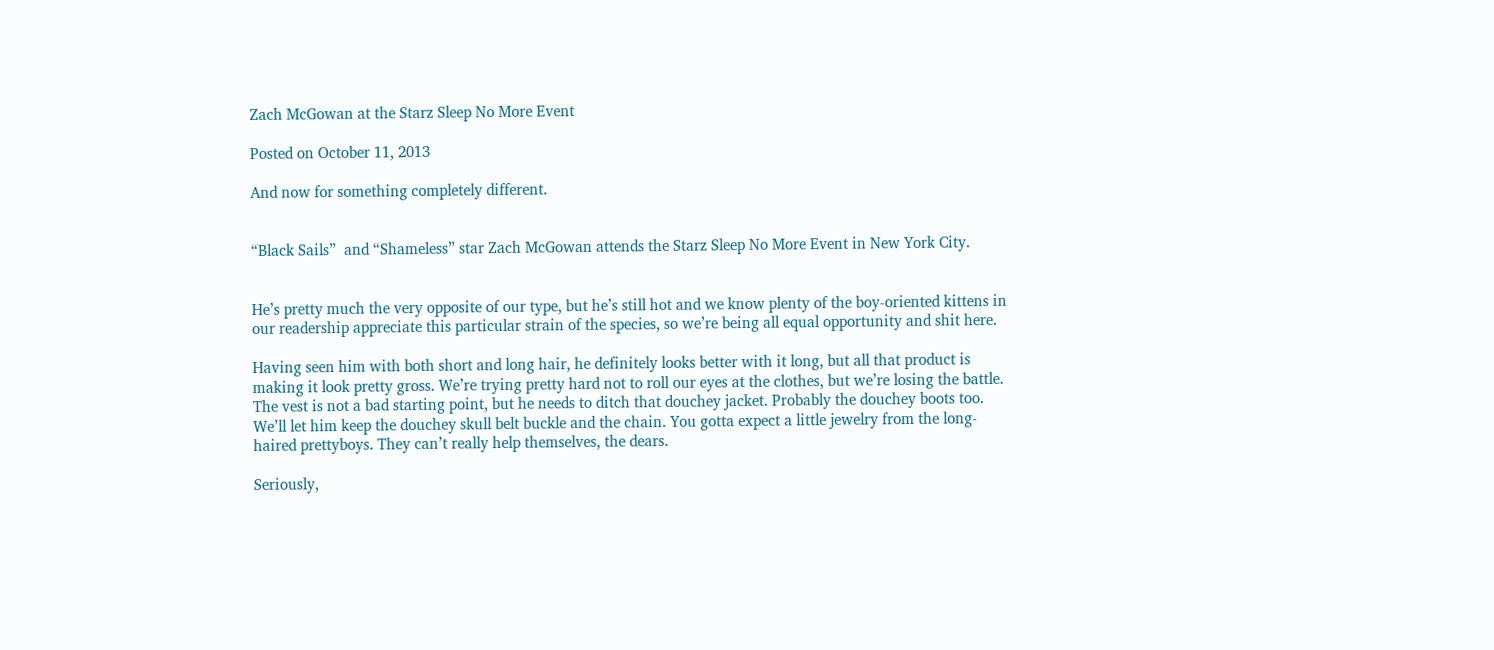Zach McGowan at the Starz Sleep No More Event

Posted on October 11, 2013

And now for something completely different.


“Black Sails”  and “Shameless” star Zach McGowan attends the Starz Sleep No More Event in New York City.


He’s pretty much the very opposite of our type, but he’s still hot and we know plenty of the boy-oriented kittens in our readership appreciate this particular strain of the species, so we’re being all equal opportunity and shit here.

Having seen him with both short and long hair, he definitely looks better with it long, but all that product is making it look pretty gross. We’re trying pretty hard not to roll our eyes at the clothes, but we’re losing the battle. The vest is not a bad starting point, but he needs to ditch that douchey jacket. Probably the douchey boots too. We’ll let him keep the douchey skull belt buckle and the chain. You gotta expect a little jewelry from the long-haired prettyboys. They can’t really help themselves, the dears.

Seriously,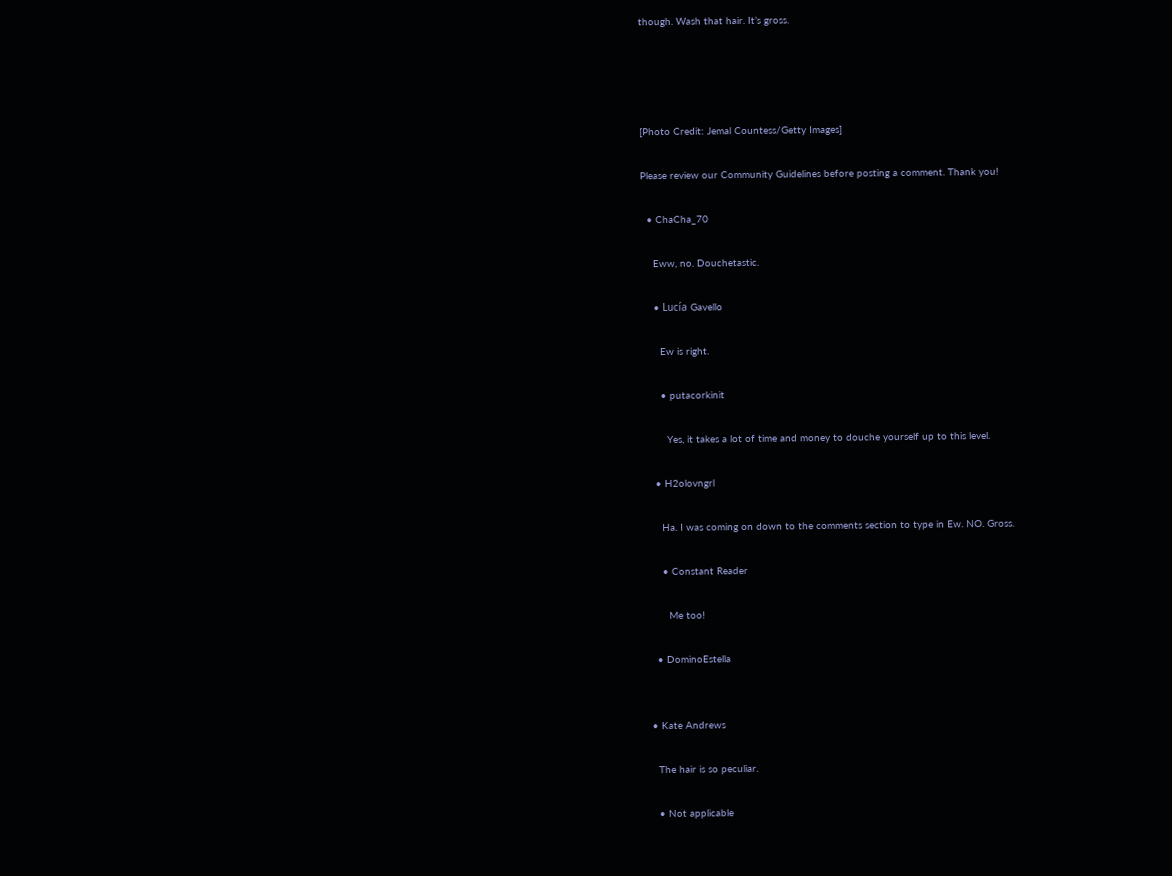though. Wash that hair. It’s gross.




[Photo Credit: Jemal Countess/Getty Images]

Please review our Community Guidelines before posting a comment. Thank you!

  • ChaCha_70

    Eww, no. Douchetastic.

    • Lucía Gavello

      Ew is right.

      • putacorkinit

        Yes, it takes a lot of time and money to douche yourself up to this level.

    • H2olovngrl

      Ha. I was coming on down to the comments section to type in Ew. NO. Gross.

      • Constant Reader

        Me too!

    • DominoEstella


  • Kate Andrews

    The hair is so peculiar.

    • Not applicable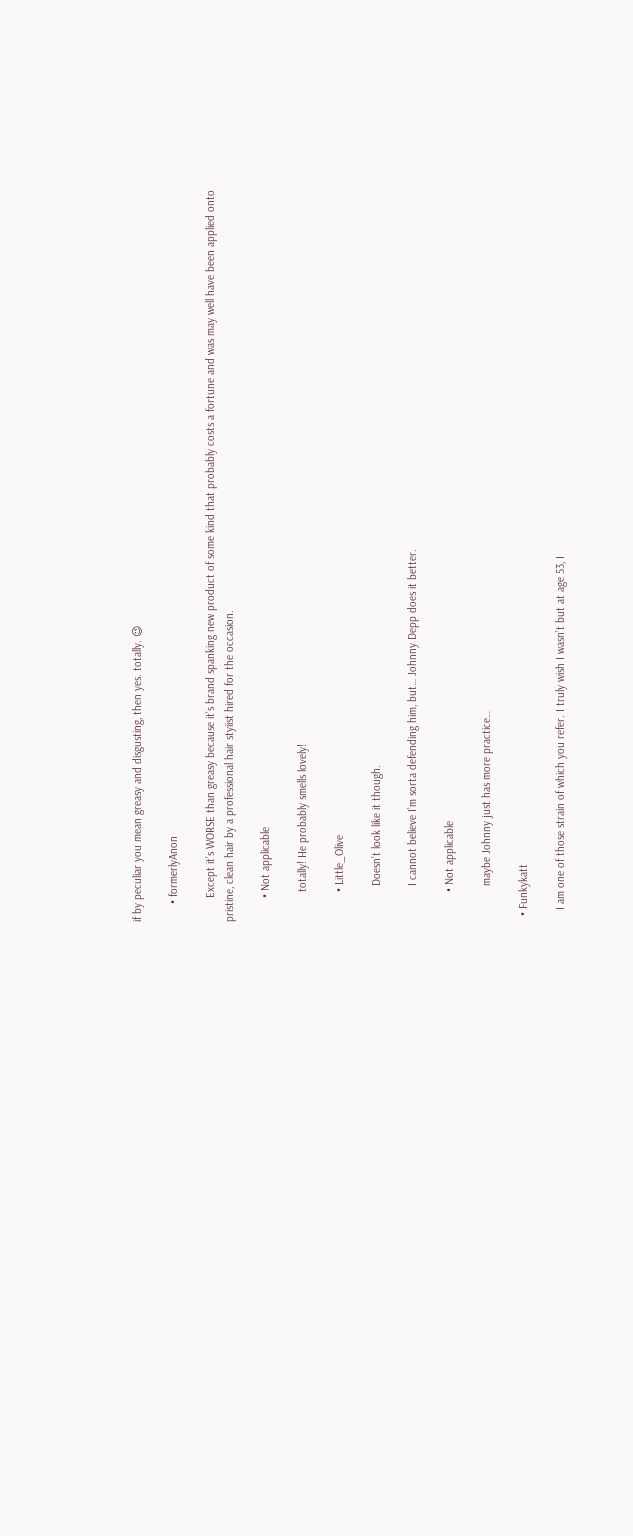if by peculiar you mean greasy and disgusting, then yes. totally. 😉

      • formerlyAnon

        Except it’s WORSE than greasy because it’s brand spanking new product of some kind that probably costs a fortune and was may well have been applied onto pristine, clean hair by a professional hair styiist hired for the occasion.

        • Not applicable

          totally! He probably smells lovely!

          • Little_Olive

            Doesn’t look like it though.

            I cannot believe I’m sorta defending him, but… Johnny Depp does it better.

          • Not applicable

            maybe Johnny just has more practice…

  • Funkykatt

    I am one of those strain of which you refer. I truly wish I wasn’t but at age 53, I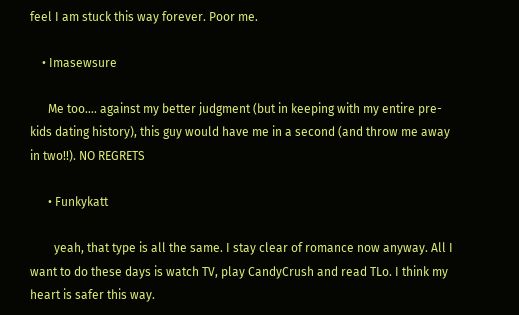feel I am stuck this way forever. Poor me.

    • Imasewsure

      Me too…. against my better judgment (but in keeping with my entire pre-kids dating history), this guy would have me in a second (and throw me away in two!!). NO REGRETS

      • Funkykatt

        yeah, that type is all the same. I stay clear of romance now anyway. All I want to do these days is watch TV, play CandyCrush and read TLo. I think my heart is safer this way.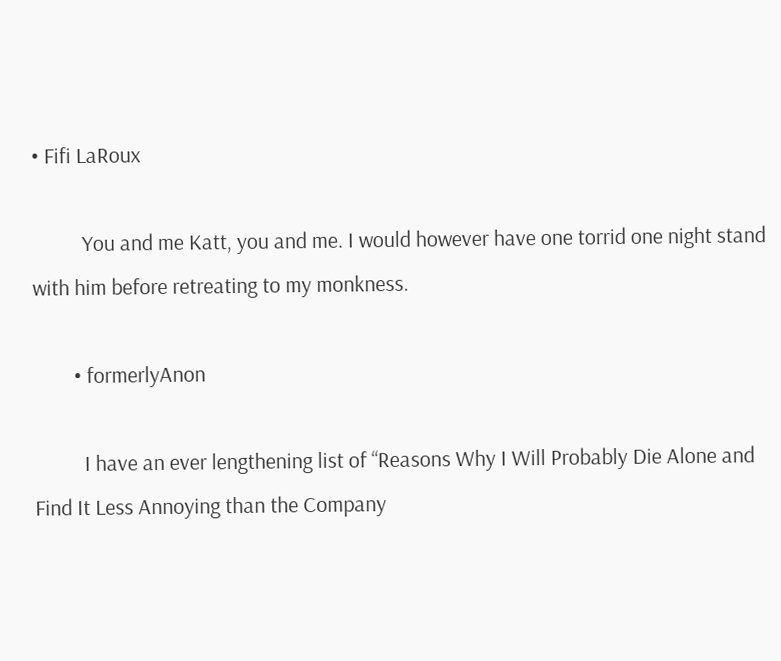• Fifi LaRoux

          You and me Katt, you and me. I would however have one torrid one night stand with him before retreating to my monkness.

        • formerlyAnon

          I have an ever lengthening list of “Reasons Why I Will Probably Die Alone and Find It Less Annoying than the Company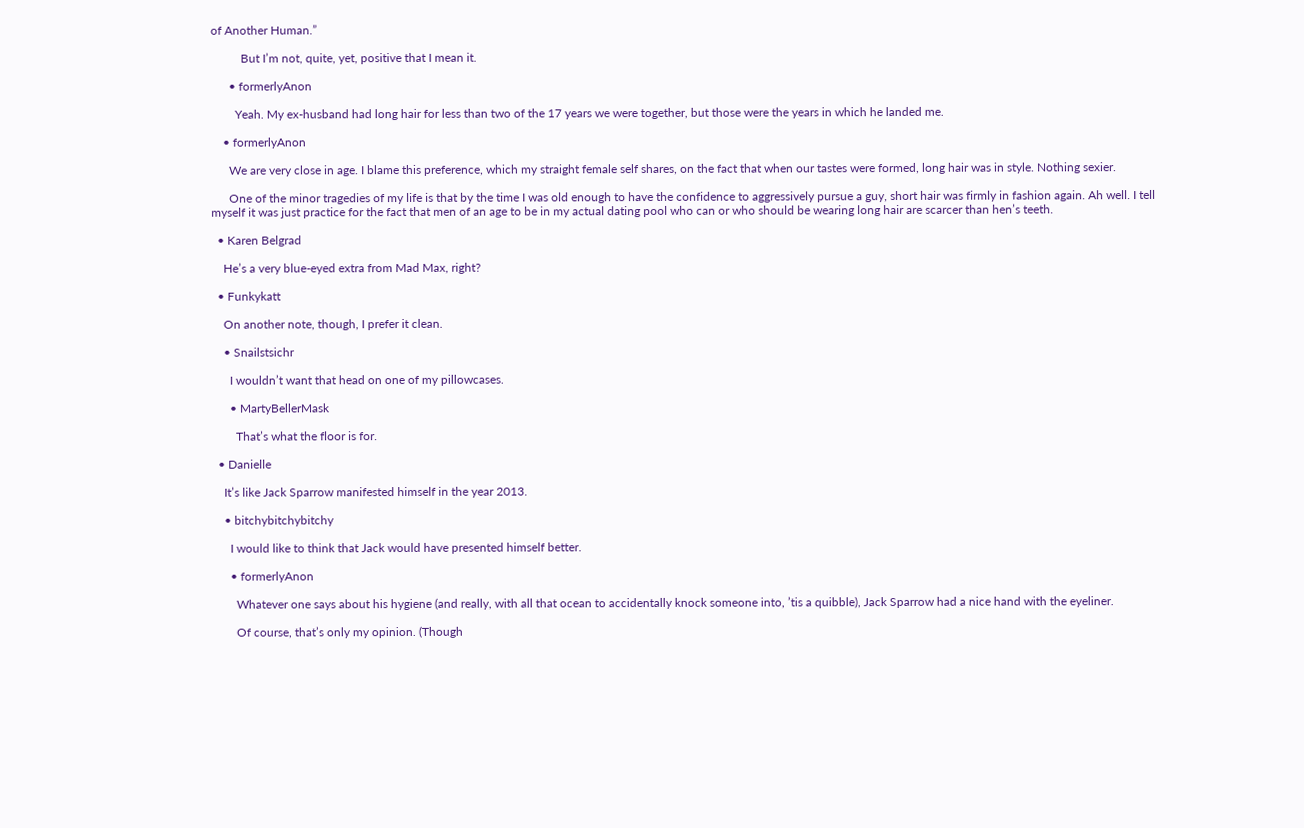of Another Human.”

          But I’m not, quite, yet, positive that I mean it.

      • formerlyAnon

        Yeah. My ex-husband had long hair for less than two of the 17 years we were together, but those were the years in which he landed me.

    • formerlyAnon

      We are very close in age. I blame this preference, which my straight female self shares, on the fact that when our tastes were formed, long hair was in style. Nothing sexier.

      One of the minor tragedies of my life is that by the time I was old enough to have the confidence to aggressively pursue a guy, short hair was firmly in fashion again. Ah well. I tell myself it was just practice for the fact that men of an age to be in my actual dating pool who can or who should be wearing long hair are scarcer than hen’s teeth.

  • Karen Belgrad

    He’s a very blue-eyed extra from Mad Max, right?

  • Funkykatt

    On another note, though, I prefer it clean.

    • Snailstsichr

      I wouldn’t want that head on one of my pillowcases.

      • MartyBellerMask

        That’s what the floor is for.

  • Danielle

    It’s like Jack Sparrow manifested himself in the year 2013.

    • bitchybitchybitchy

      I would like to think that Jack would have presented himself better.

      • formerlyAnon

        Whatever one says about his hygiene (and really, with all that ocean to accidentally knock someone into, ’tis a quibble), Jack Sparrow had a nice hand with the eyeliner.

        Of course, that’s only my opinion. (Though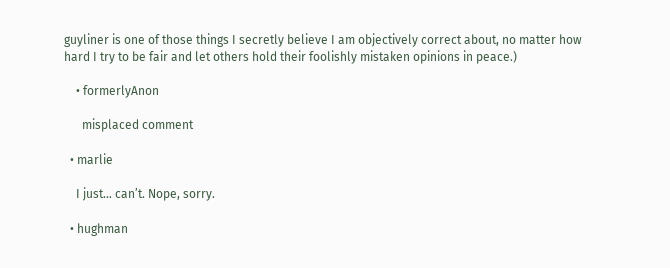guyliner is one of those things I secretly believe I am objectively correct about, no matter how hard I try to be fair and let others hold their foolishly mistaken opinions in peace.)

    • formerlyAnon

      misplaced comment

  • marlie

    I just… can’t. Nope, sorry.

  • hughman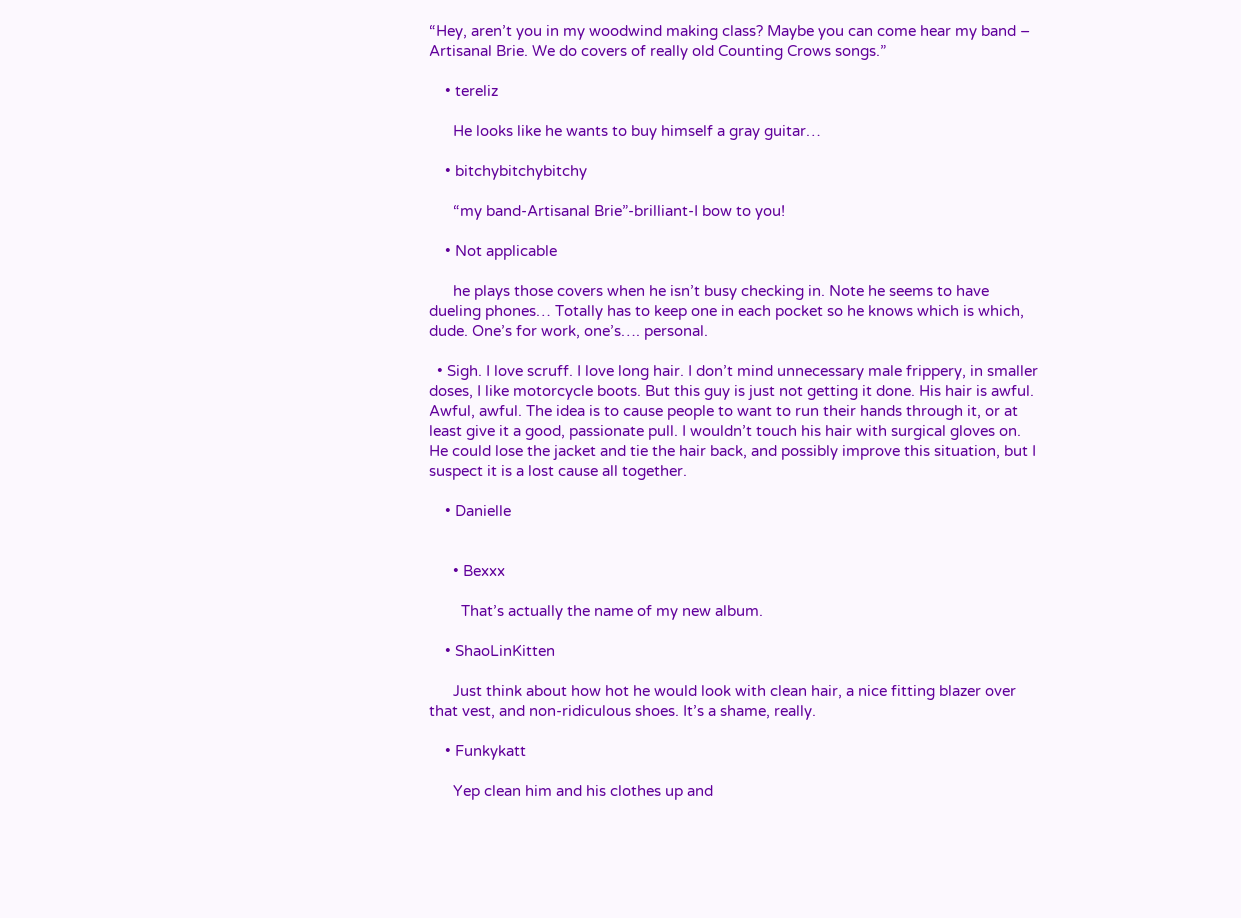“Hey, aren’t you in my woodwind making class? Maybe you can come hear my band – Artisanal Brie. We do covers of really old Counting Crows songs.”

    • tereliz

      He looks like he wants to buy himself a gray guitar…

    • bitchybitchybitchy

      “my band-Artisanal Brie”-brilliant-I bow to you!

    • Not applicable

      he plays those covers when he isn’t busy checking in. Note he seems to have dueling phones… Totally has to keep one in each pocket so he knows which is which, dude. One’s for work, one’s…. personal.

  • Sigh. I love scruff. I love long hair. I don’t mind unnecessary male frippery, in smaller doses, I like motorcycle boots. But this guy is just not getting it done. His hair is awful. Awful, awful. The idea is to cause people to want to run their hands through it, or at least give it a good, passionate pull. I wouldn’t touch his hair with surgical gloves on. He could lose the jacket and tie the hair back, and possibly improve this situation, but I suspect it is a lost cause all together.

    • Danielle


      • Bexxx

        That’s actually the name of my new album.

    • ShaoLinKitten

      Just think about how hot he would look with clean hair, a nice fitting blazer over that vest, and non-ridiculous shoes. It’s a shame, really.

    • Funkykatt

      Yep clean him and his clothes up and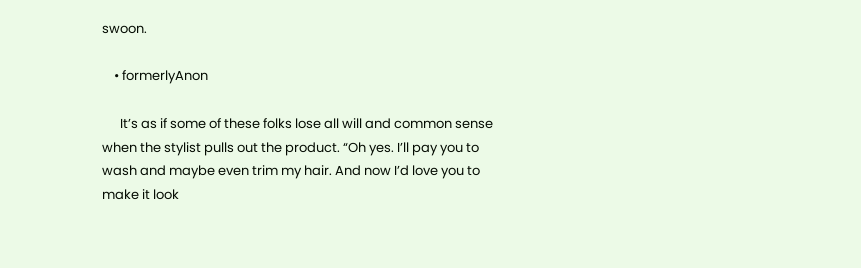swoon.

    • formerlyAnon

      It’s as if some of these folks lose all will and common sense when the stylist pulls out the product. “Oh yes. I’ll pay you to wash and maybe even trim my hair. And now I’d love you to make it look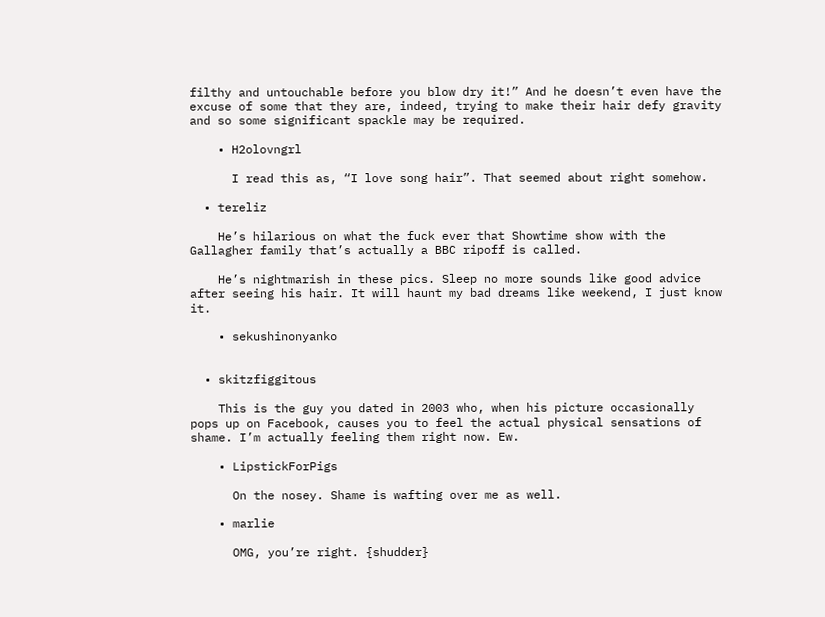filthy and untouchable before you blow dry it!” And he doesn’t even have the excuse of some that they are, indeed, trying to make their hair defy gravity and so some significant spackle may be required.

    • H2olovngrl

      I read this as, “I love song hair”. That seemed about right somehow.

  • tereliz

    He’s hilarious on what the fuck ever that Showtime show with the Gallagher family that’s actually a BBC ripoff is called.

    He’s nightmarish in these pics. Sleep no more sounds like good advice after seeing his hair. It will haunt my bad dreams like weekend, I just know it.

    • sekushinonyanko


  • skitzfiggitous

    This is the guy you dated in 2003 who, when his picture occasionally pops up on Facebook, causes you to feel the actual physical sensations of shame. I’m actually feeling them right now. Ew.

    • LipstickForPigs

      On the nosey. Shame is wafting over me as well.

    • marlie

      OMG, you’re right. {shudder}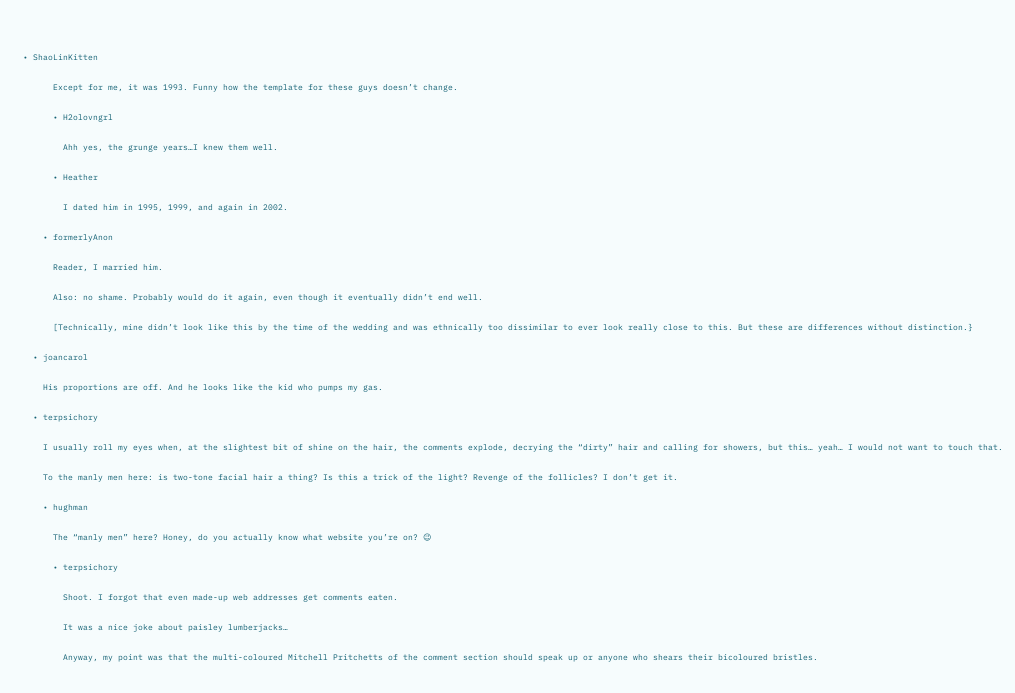• ShaoLinKitten

      Except for me, it was 1993. Funny how the template for these guys doesn’t change.

      • H2olovngrl

        Ahh yes, the grunge years…I knew them well.

      • Heather

        I dated him in 1995, 1999, and again in 2002.

    • formerlyAnon

      Reader, I married him.

      Also: no shame. Probably would do it again, even though it eventually didn’t end well.

      [Technically, mine didn’t look like this by the time of the wedding and was ethnically too dissimilar to ever look really close to this. But these are differences without distinction.}

  • joancarol

    His proportions are off. And he looks like the kid who pumps my gas.

  • terpsichory

    I usually roll my eyes when, at the slightest bit of shine on the hair, the comments explode, decrying the “dirty” hair and calling for showers, but this… yeah… I would not want to touch that.

    To the manly men here: is two-tone facial hair a thing? Is this a trick of the light? Revenge of the follicles? I don’t get it.

    • hughman

      The “manly men” here? Honey, do you actually know what website you’re on? 😉

      • terpsichory

        Shoot. I forgot that even made-up web addresses get comments eaten.

        It was a nice joke about paisley lumberjacks…

        Anyway, my point was that the multi-coloured Mitchell Pritchetts of the comment section should speak up or anyone who shears their bicoloured bristles.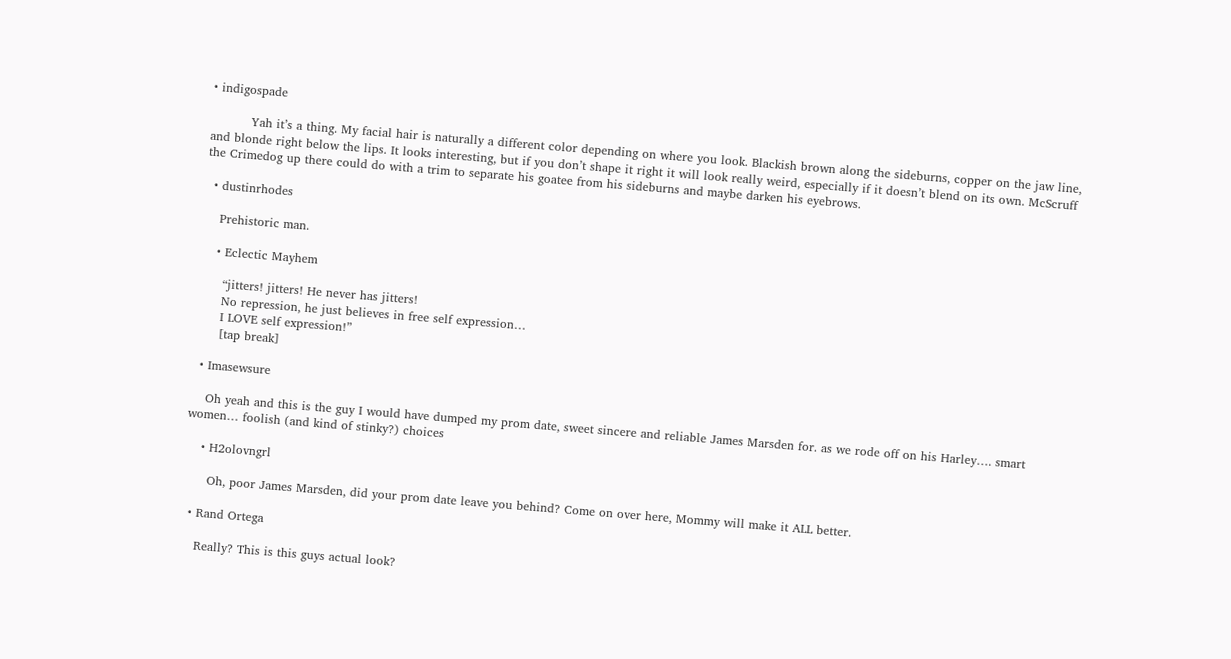• indigospade

          Yah it’s a thing. My facial hair is naturally a different color depending on where you look. Blackish brown along the sideburns, copper on the jaw line, and blonde right below the lips. It looks interesting, but if you don’t shape it right it will look really weird, especially if it doesn’t blend on its own. McScruff the Crimedog up there could do with a trim to separate his goatee from his sideburns and maybe darken his eyebrows.

  • dustinrhodes

    Prehistoric man.

    • Eclectic Mayhem

      “jitters! jitters! He never has jitters!
      No repression, he just believes in free self expression…
      I LOVE self expression!”
      [tap break]

  • Imasewsure

    Oh yeah and this is the guy I would have dumped my prom date, sweet sincere and reliable James Marsden for. as we rode off on his Harley…. smart women… foolish (and kind of stinky?) choices

    • H2olovngrl

      Oh, poor James Marsden, did your prom date leave you behind? Come on over here, Mommy will make it ALL better.

  • Rand Ortega

    Really? This is this guys actual look?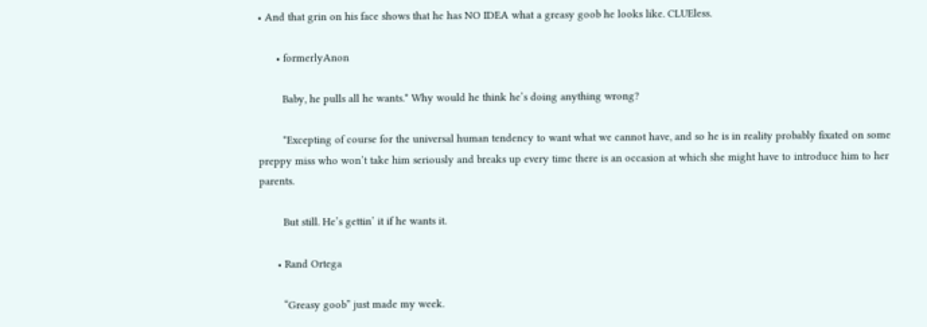• And that grin on his face shows that he has NO IDEA what a greasy goob he looks like. CLUEless.

      • formerlyAnon

        Baby, he pulls all he wants.* Why would he think he’s doing anything wrong?

        *Excepting of course for the universal human tendency to want what we cannot have, and so he is in reality probably fixated on some preppy miss who won’t take him seriously and breaks up every time there is an occasion at which she might have to introduce him to her parents.

        But still. He’s gettin’ it if he wants it.

      • Rand Ortega

        “Greasy goob” just made my week.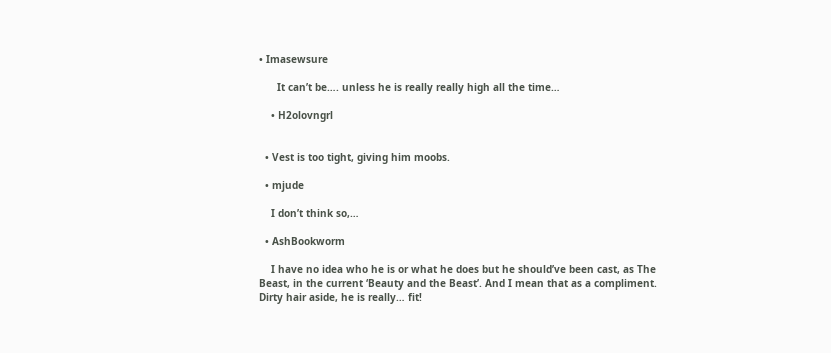• Imasewsure

      It can’t be…. unless he is really really high all the time…

    • H2olovngrl


  • Vest is too tight, giving him moobs.

  • mjude

    I don’t think so,…

  • AshBookworm

    I have no idea who he is or what he does but he should’ve been cast, as The Beast, in the current ‘Beauty and the Beast’. And I mean that as a compliment. Dirty hair aside, he is really… fit!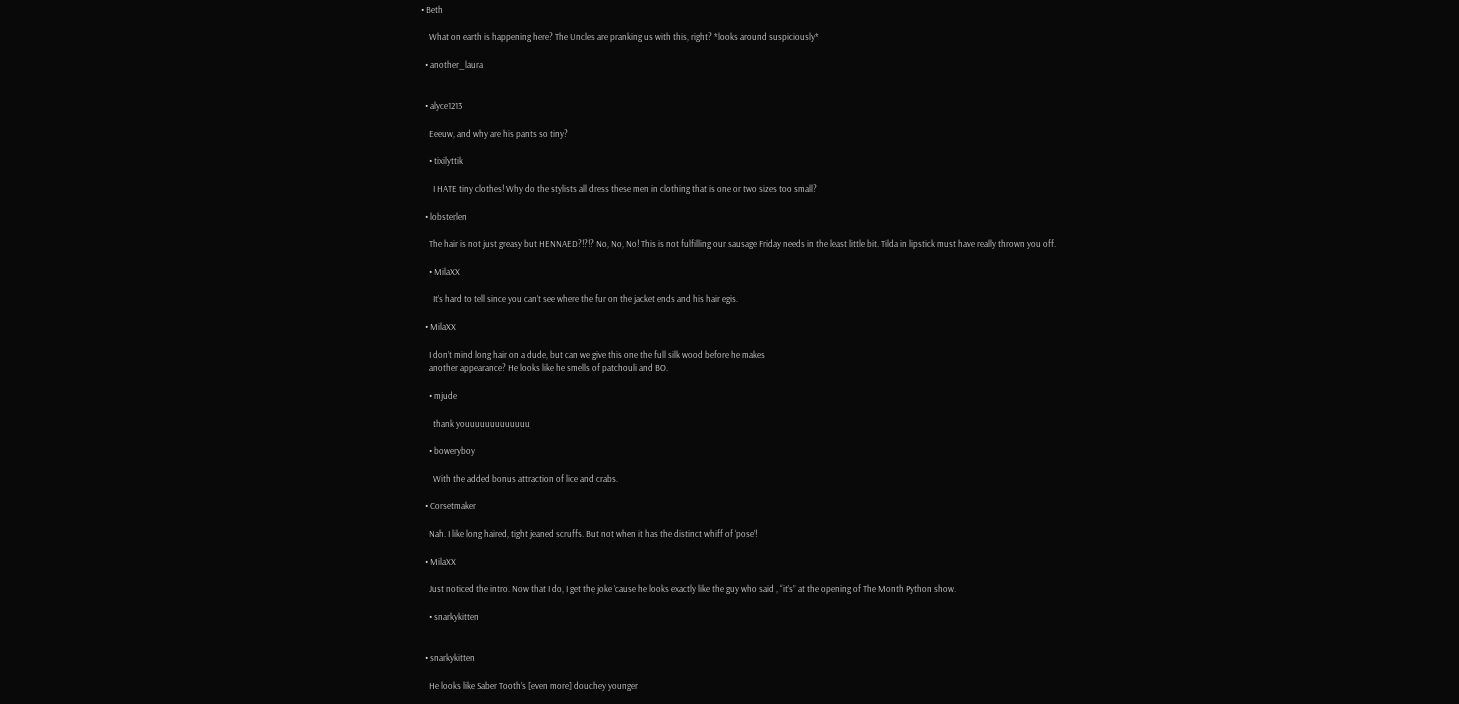• Beth

    What on earth is happening here? The Uncles are pranking us with this, right? *looks around suspiciously*

  • another_laura


  • alyce1213

    Eeeuw, and why are his pants so tiny?

    • tixilyttik

      I HATE tiny clothes! Why do the stylists all dress these men in clothing that is one or two sizes too small?

  • lobsterlen

    The hair is not just greasy but HENNAED?!?!? No, No, No! This is not fulfilling our sausage Friday needs in the least little bit. Tilda in lipstick must have really thrown you off.

    • MilaXX

      It’s hard to tell since you can’t see where the fur on the jacket ends and his hair egis.

  • MilaXX

    I don’t mind long hair on a dude, but can we give this one the full silk wood before he makes
    another appearance? He looks like he smells of patchouli and BO.

    • mjude

      thank youuuuuuuuuuuuu

    • boweryboy

      With the added bonus attraction of lice and crabs.

  • Corsetmaker

    Nah. I like long haired, tight jeaned scruffs. But not when it has the distinct whiff of ‘pose’!

  • MilaXX

    Just noticed the intro. Now that I do, I get the joke ’cause he looks exactly like the guy who said , “it’s” at the opening of The Month Python show.

    • snarkykitten


  • snarkykitten

    He looks like Saber Tooth’s [even more] douchey younger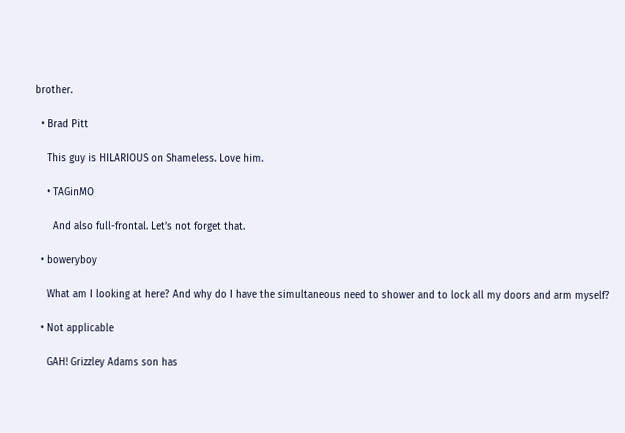brother.

  • Brad Pitt

    This guy is HILARIOUS on Shameless. Love him.

    • TAGinMO

      And also full-frontal. Let’s not forget that.

  • boweryboy

    What am I looking at here? And why do I have the simultaneous need to shower and to lock all my doors and arm myself?

  • Not applicable

    GAH! Grizzley Adams son has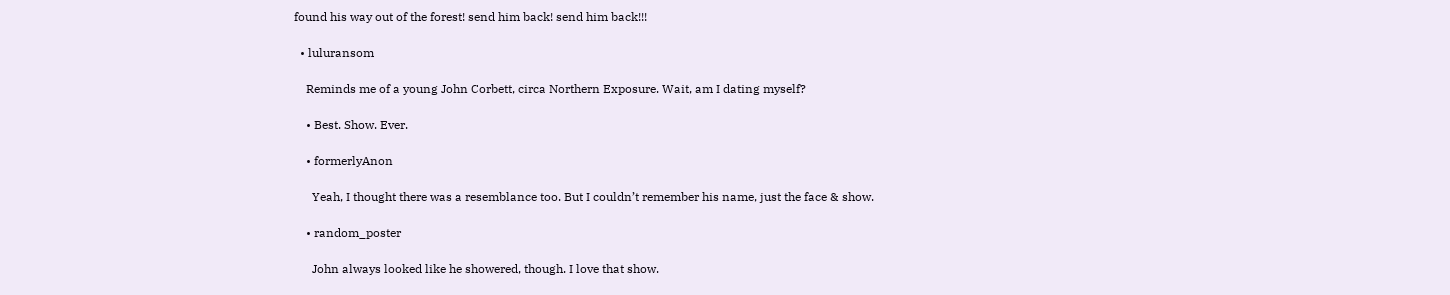found his way out of the forest! send him back! send him back!!!

  • luluransom

    Reminds me of a young John Corbett, circa Northern Exposure. Wait, am I dating myself?

    • Best. Show. Ever.

    • formerlyAnon

      Yeah, I thought there was a resemblance too. But I couldn’t remember his name, just the face & show.

    • random_poster

      John always looked like he showered, though. I love that show.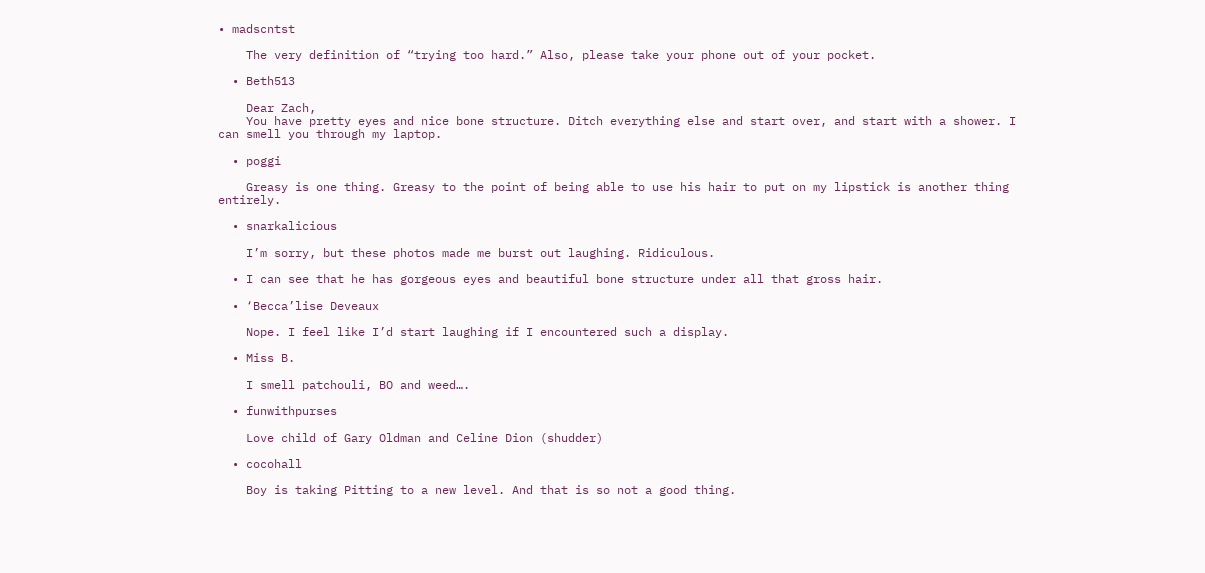• madscntst

    The very definition of “trying too hard.” Also, please take your phone out of your pocket.

  • Beth513

    Dear Zach,
    You have pretty eyes and nice bone structure. Ditch everything else and start over, and start with a shower. I can smell you through my laptop.

  • poggi

    Greasy is one thing. Greasy to the point of being able to use his hair to put on my lipstick is another thing entirely.

  • snarkalicious

    I’m sorry, but these photos made me burst out laughing. Ridiculous.

  • I can see that he has gorgeous eyes and beautiful bone structure under all that gross hair.

  • ‘Becca’lise Deveaux

    Nope. I feel like I’d start laughing if I encountered such a display.

  • Miss B.

    I smell patchouli, BO and weed….

  • funwithpurses

    Love child of Gary Oldman and Celine Dion (shudder)

  • cocohall

    Boy is taking Pitting to a new level. And that is so not a good thing.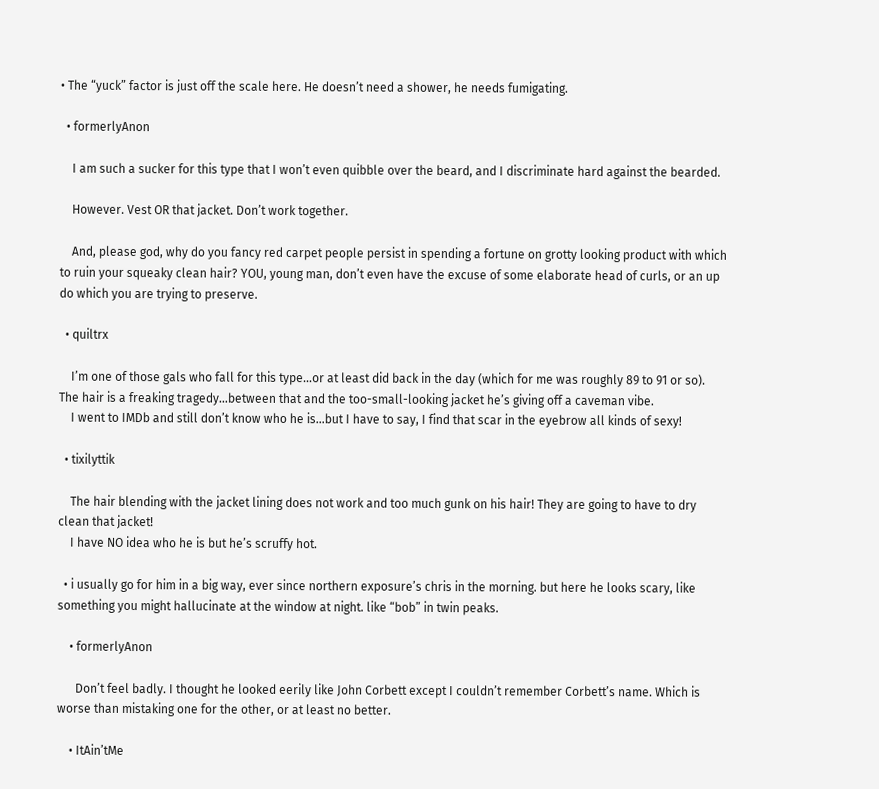• The “yuck” factor is just off the scale here. He doesn’t need a shower, he needs fumigating.

  • formerlyAnon

    I am such a sucker for this type that I won’t even quibble over the beard, and I discriminate hard against the bearded.

    However. Vest OR that jacket. Don’t work together.

    And, please god, why do you fancy red carpet people persist in spending a fortune on grotty looking product with which to ruin your squeaky clean hair? YOU, young man, don’t even have the excuse of some elaborate head of curls, or an up do which you are trying to preserve.

  • quiltrx

    I’m one of those gals who fall for this type…or at least did back in the day (which for me was roughly 89 to 91 or so). The hair is a freaking tragedy…between that and the too-small-looking jacket he’s giving off a caveman vibe.
    I went to IMDb and still don’t know who he is…but I have to say, I find that scar in the eyebrow all kinds of sexy!

  • tixilyttik

    The hair blending with the jacket lining does not work and too much gunk on his hair! They are going to have to dry clean that jacket!
    I have NO idea who he is but he’s scruffy hot.

  • i usually go for him in a big way, ever since northern exposure’s chris in the morning. but here he looks scary, like something you might hallucinate at the window at night. like “bob” in twin peaks.

    • formerlyAnon

      Don’t feel badly. I thought he looked eerily like John Corbett except I couldn’t remember Corbett’s name. Which is worse than mistaking one for the other, or at least no better.

    • ItAin’tMe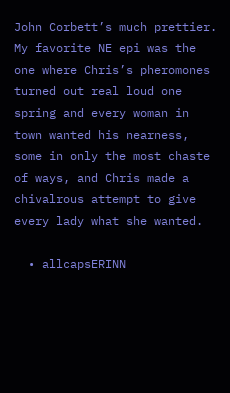John Corbett’s much prettier. My favorite NE epi was the one where Chris’s pheromones turned out real loud one spring and every woman in town wanted his nearness, some in only the most chaste of ways, and Chris made a chivalrous attempt to give every lady what she wanted.

  • allcapsERINN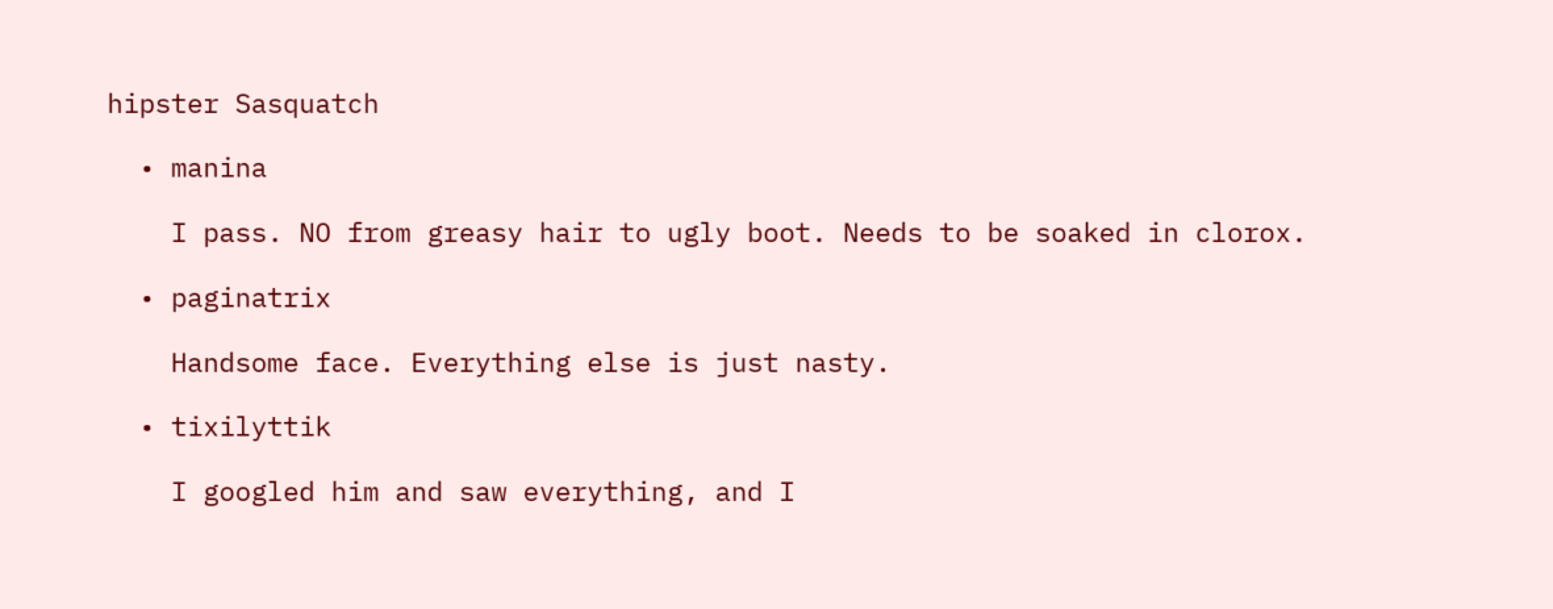hipster Sasquatch

  • manina

    I pass. NO from greasy hair to ugly boot. Needs to be soaked in clorox.

  • paginatrix

    Handsome face. Everything else is just nasty.

  • tixilyttik

    I googled him and saw everything, and I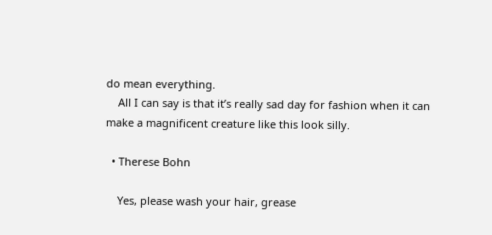do mean everything.
    All I can say is that it’s really sad day for fashion when it can make a magnificent creature like this look silly.

  • Therese Bohn

    Yes, please wash your hair, grease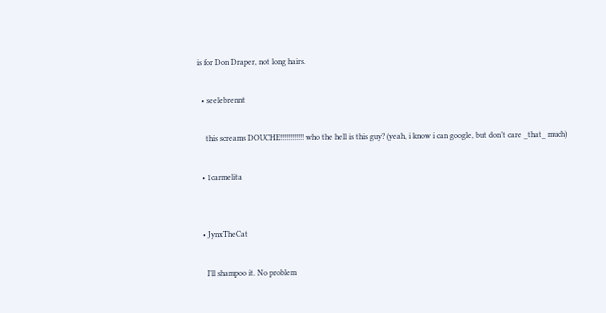is for Don Draper, not long hairs.

  • seelebrennt

    this screams DOUCHE!!!!!!!!!!!! who the hell is this guy? (yeah, i know i can google, but don’t care _that_ much)

  • 1carmelita


  • JynxTheCat

    I’ll shampoo it. No problem